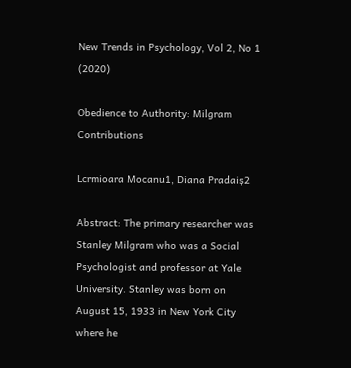New Trends in Psychology, Vol 2, No 1 (2020)

Obedience to Authority: Milgram Contributions

Lcrmioara Mocanu1, Diana Pradaiș2

Abstract: The primary researcher was Stanley Milgram who was a Social Psychologist and professor at Yale University. Stanley was born on August 15, 1933 in New York City where he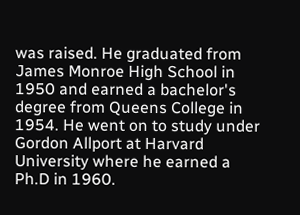was raised. He graduated from James Monroe High School in 1950 and earned a bachelor's degree from Queens College in 1954. He went on to study under Gordon Allport at Harvard University where he earned a Ph.D in 1960.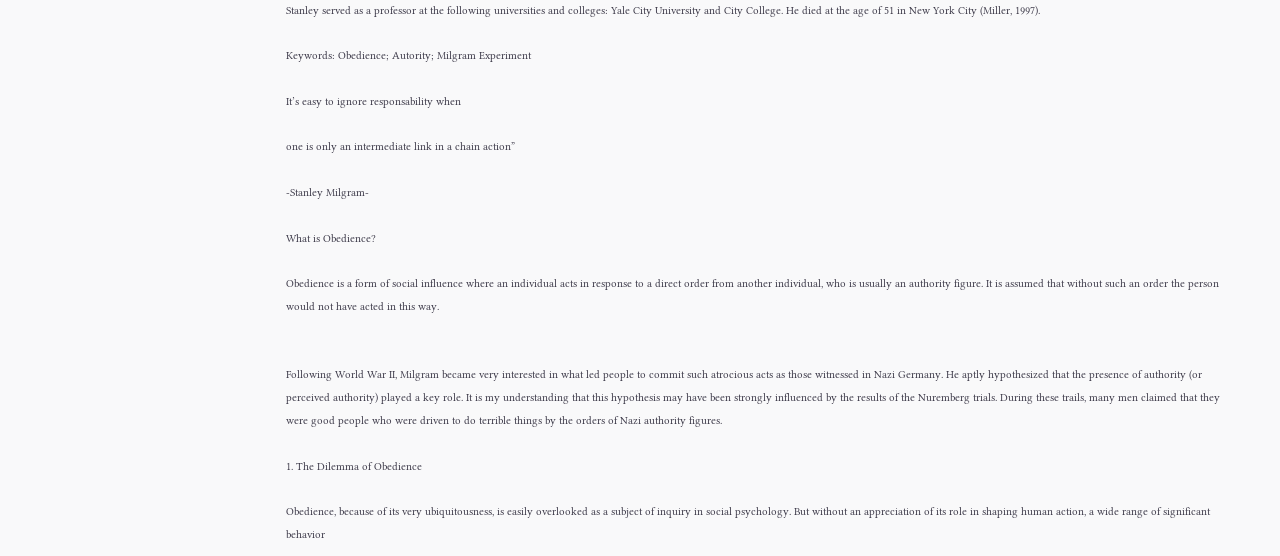Stanley served as a professor at the following universities and colleges: Yale City University and City College. He died at the age of 51 in New York City (Miller, 1997).

Keywords: Obedience; Autority; Milgram Experiment

It’s easy to ignore responsability when

one is only an intermediate link in a chain action”

-Stanley Milgram-

What is Obedience?

Obedience is a form of social influence where an individual acts in response to a direct order from another individual, who is usually an authority figure. It is assumed that without such an order the person would not have acted in this way.


Following World War II, Milgram became very interested in what led people to commit such atrocious acts as those witnessed in Nazi Germany. He aptly hypothesized that the presence of authority (or perceived authority) played a key role. It is my understanding that this hypothesis may have been strongly influenced by the results of the Nuremberg trials. During these trails, many men claimed that they were good people who were driven to do terrible things by the orders of Nazi authority figures.

1. The Dilemma of Obedience

Obedience, because of its very ubiquitousness, is easily overlooked as a subject of inquiry in social psychology. But without an appreciation of its role in shaping human action, a wide range of significant behavior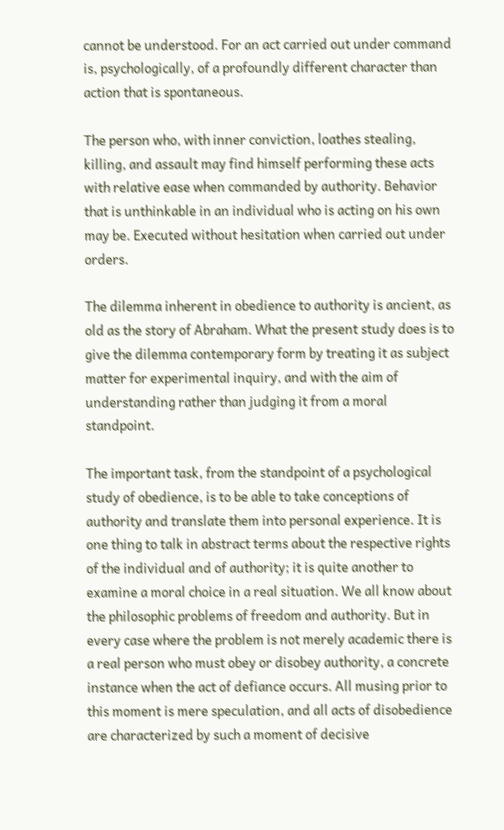cannot be understood. For an act carried out under command is, psychologically, of a profoundly different character than action that is spontaneous.

The person who, with inner conviction, loathes stealing, killing, and assault may find himself performing these acts with relative ease when commanded by authority. Behavior that is unthinkable in an individual who is acting on his own may be. Executed without hesitation when carried out under orders.

The dilemma inherent in obedience to authority is ancient, as old as the story of Abraham. What the present study does is to give the dilemma contemporary form by treating it as subject matter for experimental inquiry, and with the aim of understanding rather than judging it from a moral standpoint.

The important task, from the standpoint of a psychological study of obedience, is to be able to take conceptions of authority and translate them into personal experience. It is one thing to talk in abstract terms about the respective rights of the individual and of authority; it is quite another to examine a moral choice in a real situation. We all know about the philosophic problems of freedom and authority. But in every case where the problem is not merely academic there is a real person who must obey or disobey authority, a concrete instance when the act of defiance occurs. All musing prior to this moment is mere speculation, and all acts of disobedience are characterized by such a moment of decisive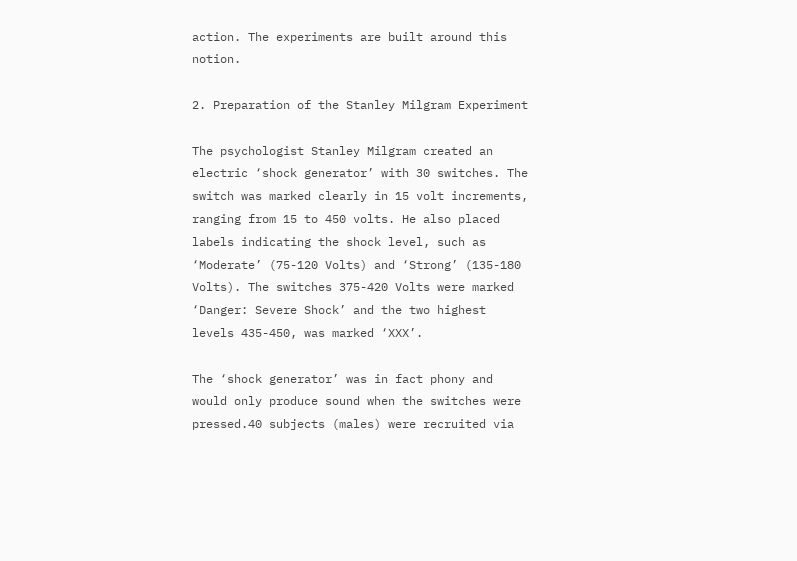action. The experiments are built around this notion.

2. Preparation of the Stanley Milgram Experiment

The psychologist Stanley Milgram created an electric ‘shock generator’ with 30 switches. The switch was marked clearly in 15 volt increments, ranging from 15 to 450 volts. He also placed labels indicating the shock level, such as ‘Moderate’ (75-120 Volts) and ‘Strong’ (135-180 Volts). The switches 375-420 Volts were marked ‘Danger: Severe Shock’ and the two highest levels 435-450, was marked ‘XXX’.

The ‘shock generator’ was in fact phony and would only produce sound when the switches were pressed.40 subjects (males) were recruited via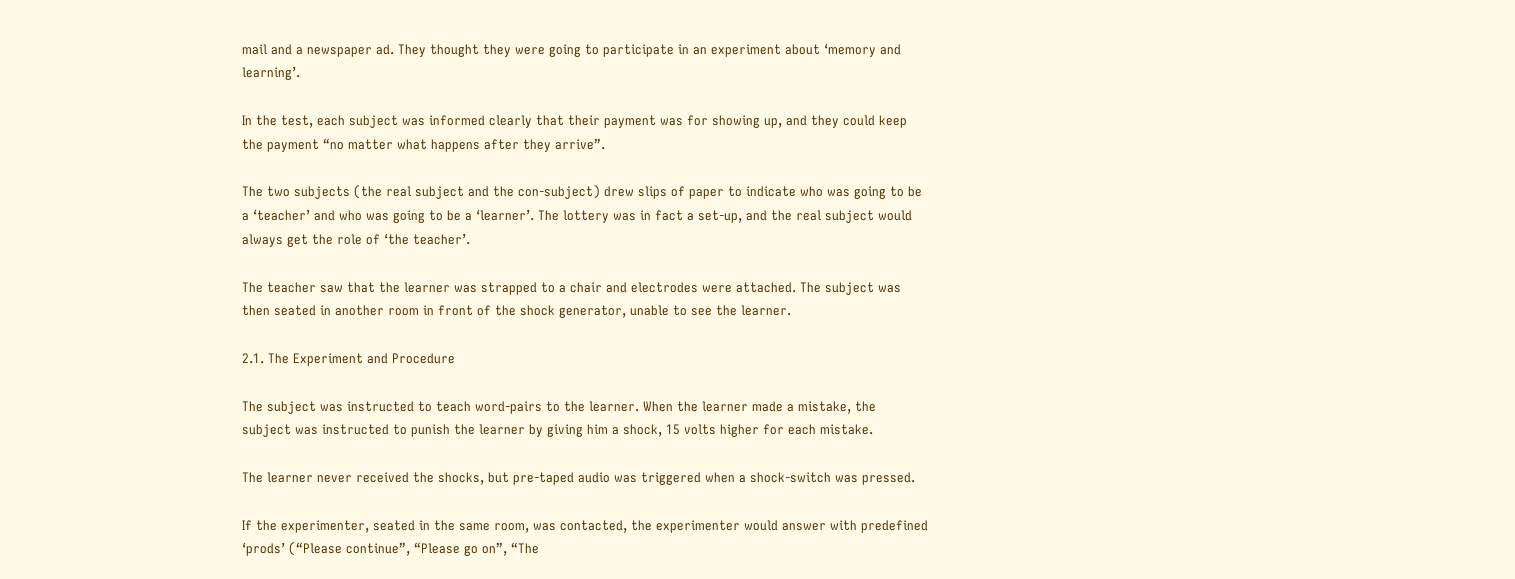mail and a newspaper ad. They thought they were going to participate in an experiment about ‘memory and learning’.

In the test, each subject was informed clearly that their payment was for showing up, and they could keep the payment “no matter what happens after they arrive”.

The two subjects (the real subject and the con-subject) drew slips of paper to indicate who was going to be a ‘teacher’ and who was going to be a ‘learner’. The lottery was in fact a set-up, and the real subject would always get the role of ‘the teacher’.

The teacher saw that the learner was strapped to a chair and electrodes were attached. The subject was then seated in another room in front of the shock generator, unable to see the learner.

2.1. The Experiment and Procedure

The subject was instructed to teach word-pairs to the learner. When the learner made a mistake, the subject was instructed to punish the learner by giving him a shock, 15 volts higher for each mistake.

The learner never received the shocks, but pre-taped audio was triggered when a shock-switch was pressed.

If the experimenter, seated in the same room, was contacted, the experimenter would answer with predefined ‘prods’ (“Please continue”, “Please go on”, “The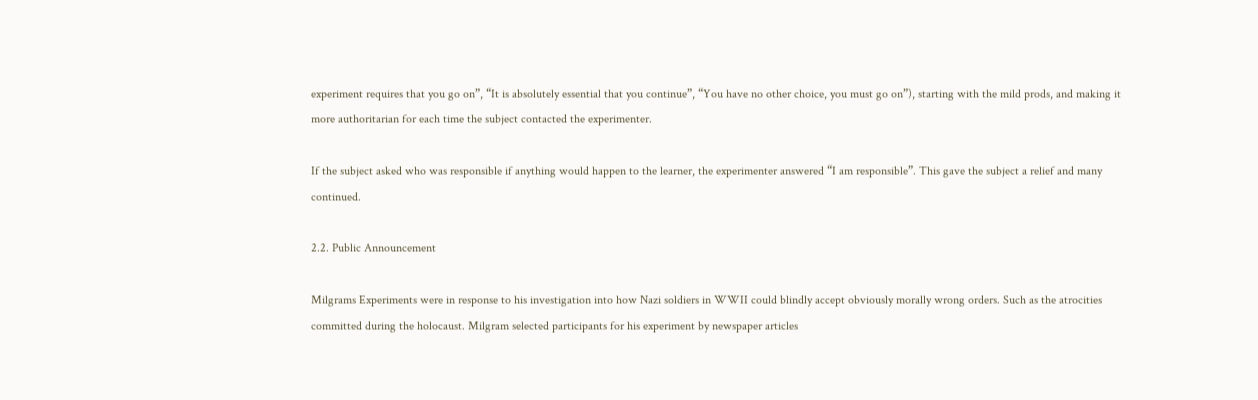experiment requires that you go on”, “It is absolutely essential that you continue”, “You have no other choice, you must go on”), starting with the mild prods, and making it more authoritarian for each time the subject contacted the experimenter.

If the subject asked who was responsible if anything would happen to the learner, the experimenter answered “I am responsible”. This gave the subject a relief and many continued.

2.2. Public Announcement

Milgrams Experiments were in response to his investigation into how Nazi soldiers in WWII could blindly accept obviously morally wrong orders. Such as the atrocities committed during the holocaust. Milgram selected participants for his experiment by newspaper articles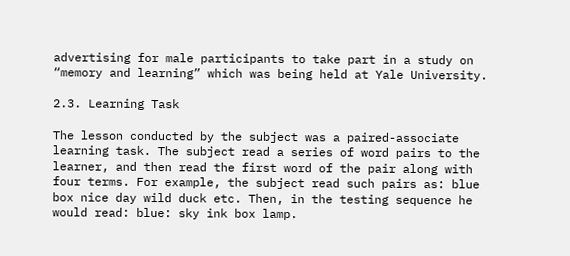advertising for male participants to take part in a study on “memory and learning” which was being held at Yale University.

2.3. Learning Task

The lesson conducted by the subject was a paired-associate learning task. The subject read a series of word pairs to the learner, and then read the first word of the pair along with four terms. For example, the subject read such pairs as: blue box nice day wild duck etc. Then, in the testing sequence he would read: blue: sky ink box lamp.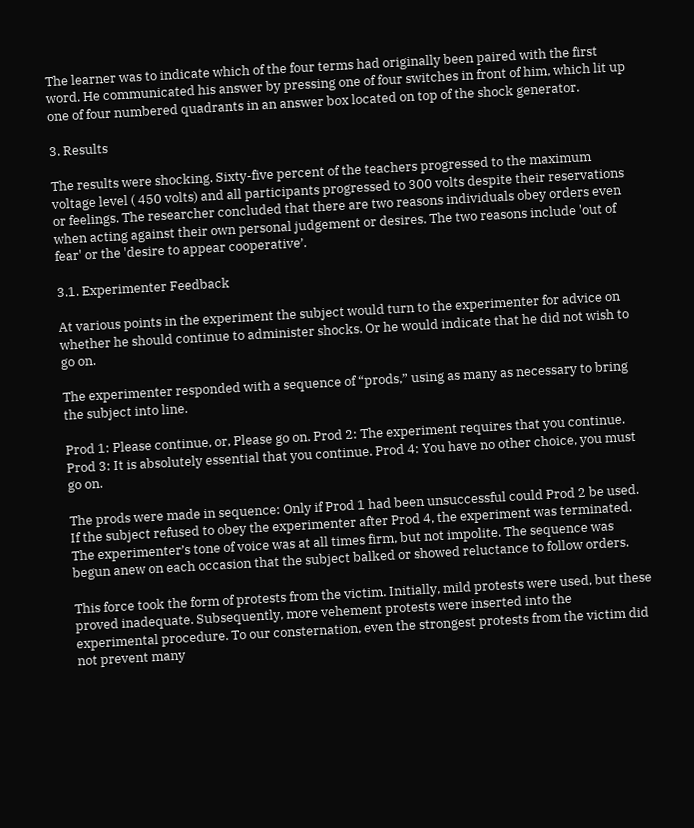The learner was to indicate which of the four terms had originally been paired with the first word. He communicated his answer by pressing one of four switches in front of him, which lit up one of four numbered quadrants in an answer box located on top of the shock generator.

3. Results

The results were shocking. Sixty-five percent of the teachers progressed to the maximum voltage level ( 450 volts) and all participants progressed to 300 volts despite their reservations or feelings. The researcher concluded that there are two reasons individuals obey orders even when acting against their own personal judgement or desires. The two reasons include 'out of fear' or the 'desire to appear cooperative’.

3.1. Experimenter Feedback

At various points in the experiment the subject would turn to the experimenter for advice on whether he should continue to administer shocks. Or he would indicate that he did not wish to go on.

The experimenter responded with a sequence of “prods,” using as many as necessary to bring the subject into line.

Prod 1: Please continue, or, Please go on. Prod 2: The experiment requires that you continue. Prod 3: It is absolutely essential that you continue. Prod 4: You have no other choice, you must go on.

The prods were made in sequence: Only if Prod 1 had been unsuccessful could Prod 2 be used. If the subject refused to obey the experimenter after Prod 4, the experiment was terminated. The experimenter’s tone of voice was at all times firm, but not impolite. The sequence was begun anew on each occasion that the subject balked or showed reluctance to follow orders.

This force took the form of protests from the victim. Initially, mild protests were used, but these proved inadequate. Subsequently, more vehement protests were inserted into the experimental procedure. To our consternation, even the strongest protests from the victim did not prevent many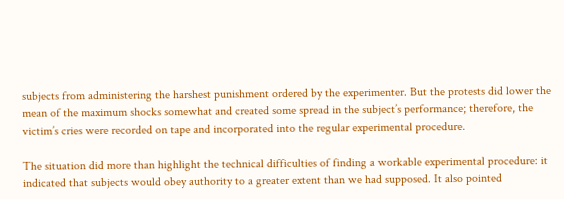subjects from administering the harshest punishment ordered by the experimenter. But the protests did lower the mean of the maximum shocks somewhat and created some spread in the subject’s performance; therefore, the victim’s cries were recorded on tape and incorporated into the regular experimental procedure.

The situation did more than highlight the technical difficulties of finding a workable experimental procedure: it indicated that subjects would obey authority to a greater extent than we had supposed. It also pointed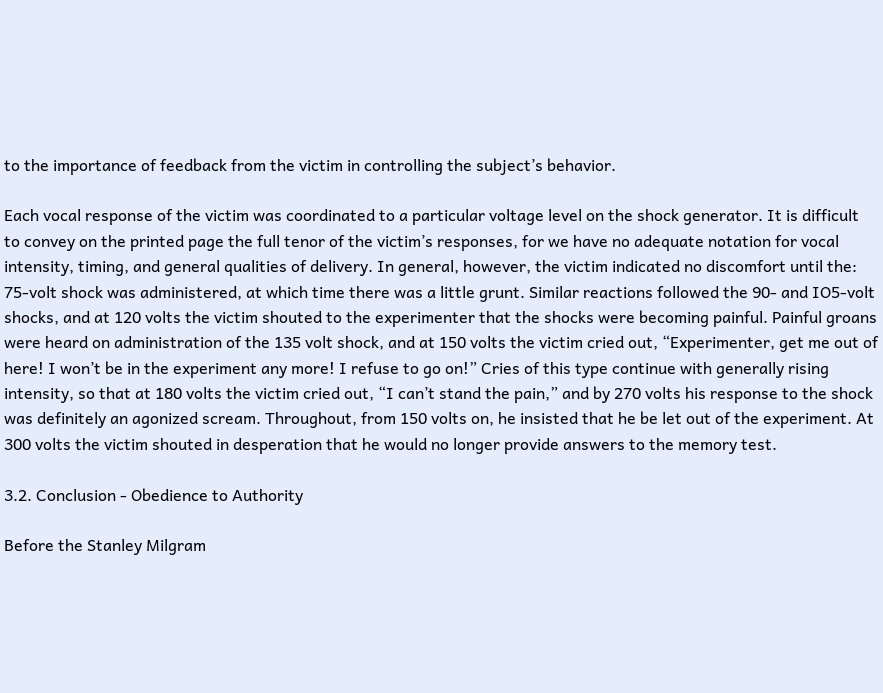to the importance of feedback from the victim in controlling the subject’s behavior.

Each vocal response of the victim was coordinated to a particular voltage level on the shock generator. It is difficult to convey on the printed page the full tenor of the victim’s responses, for we have no adequate notation for vocal intensity, timing, and general qualities of delivery. In general, however, the victim indicated no discomfort until the: 75-volt shock was administered, at which time there was a little grunt. Similar reactions followed the 90- and IO5-volt shocks, and at 120 volts the victim shouted to the experimenter that the shocks were becoming painful. Painful groans were heard on administration of the 135 volt shock, and at 150 volts the victim cried out, “Experimenter, get me out of here! I won’t be in the experiment any more! I refuse to go on!” Cries of this type continue with generally rising intensity, so that at 180 volts the victim cried out, “I can’t stand the pain,” and by 270 volts his response to the shock was definitely an agonized scream. Throughout, from 150 volts on, he insisted that he be let out of the experiment. At 300 volts the victim shouted in desperation that he would no longer provide answers to the memory test.

3.2. Conclusion - Obedience to Authority

Before the Stanley Milgram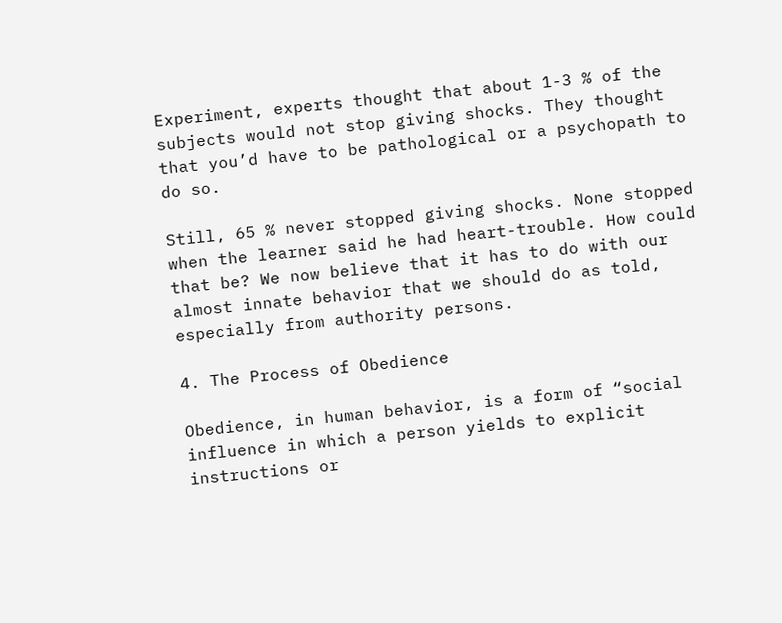Experiment, experts thought that about 1-3 % of the subjects would not stop giving shocks. They thought that you’d have to be pathological or a psychopath to do so.

Still, 65 % never stopped giving shocks. None stopped when the learner said he had heart-trouble. How could that be? We now believe that it has to do with our almost innate behavior that we should do as told, especially from authority persons.

4. The Process of Obedience

Obedience, in human behavior, is a form of “social influence in which a person yields to explicit instructions or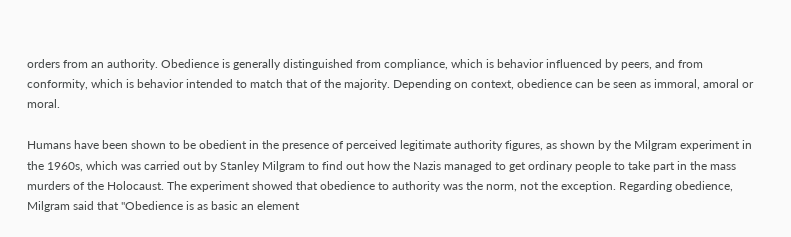orders from an authority. Obedience is generally distinguished from compliance, which is behavior influenced by peers, and from conformity, which is behavior intended to match that of the majority. Depending on context, obedience can be seen as immoral, amoral or moral.

Humans have been shown to be obedient in the presence of perceived legitimate authority figures, as shown by the Milgram experiment in the 1960s, which was carried out by Stanley Milgram to find out how the Nazis managed to get ordinary people to take part in the mass murders of the Holocaust. The experiment showed that obedience to authority was the norm, not the exception. Regarding obedience, Milgram said that "Obedience is as basic an element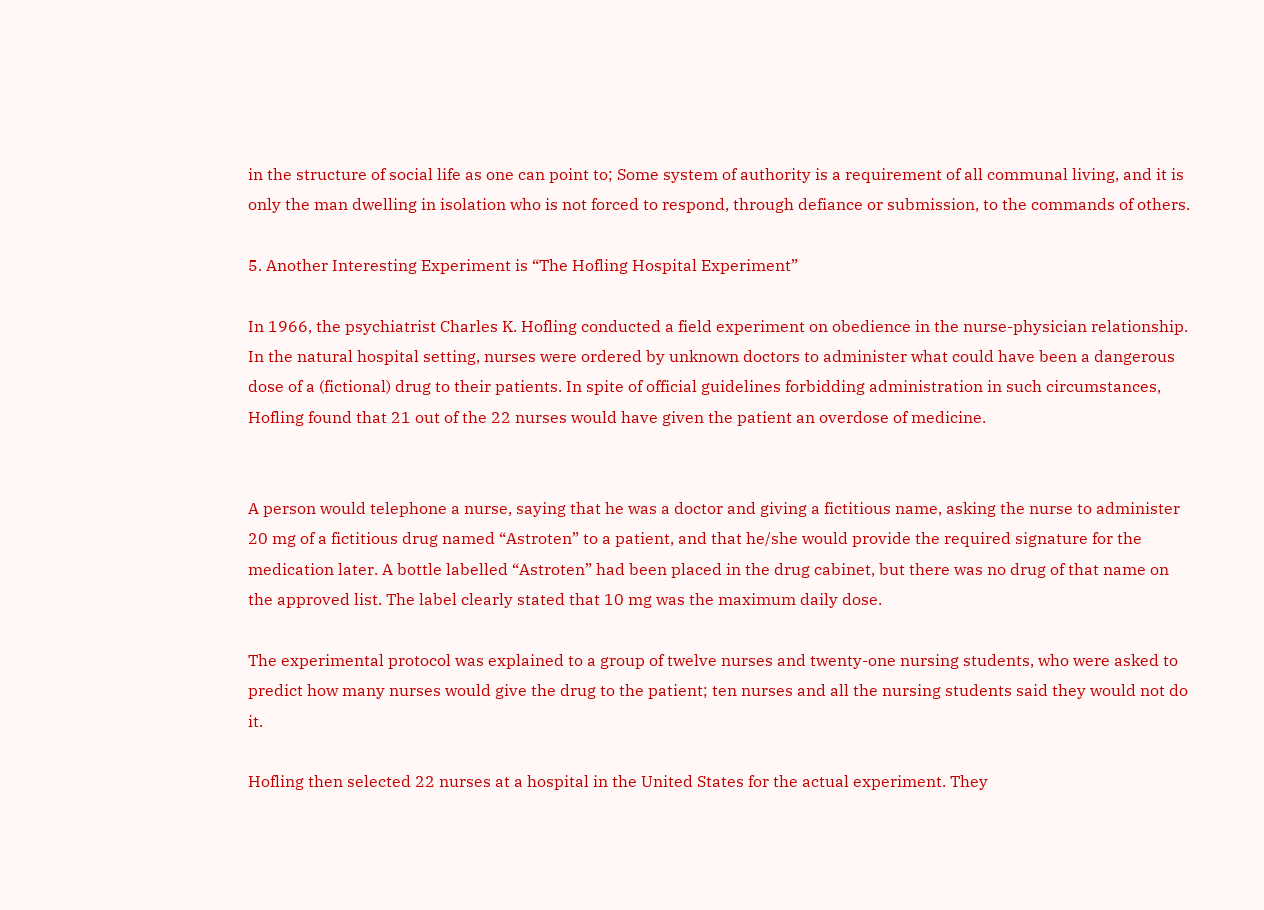in the structure of social life as one can point to; Some system of authority is a requirement of all communal living, and it is only the man dwelling in isolation who is not forced to respond, through defiance or submission, to the commands of others.

5. Another Interesting Experiment is “The Hofling Hospital Experiment”

In 1966, the psychiatrist Charles K. Hofling conducted a field experiment on obedience in the nurse-physician relationship. In the natural hospital setting, nurses were ordered by unknown doctors to administer what could have been a dangerous dose of a (fictional) drug to their patients. In spite of official guidelines forbidding administration in such circumstances, Hofling found that 21 out of the 22 nurses would have given the patient an overdose of medicine.


A person would telephone a nurse, saying that he was a doctor and giving a fictitious name, asking the nurse to administer 20 mg of a fictitious drug named “Astroten” to a patient, and that he/she would provide the required signature for the medication later. A bottle labelled “Astroten” had been placed in the drug cabinet, but there was no drug of that name on the approved list. The label clearly stated that 10 mg was the maximum daily dose.

The experimental protocol was explained to a group of twelve nurses and twenty-one nursing students, who were asked to predict how many nurses would give the drug to the patient; ten nurses and all the nursing students said they would not do it.

Hofling then selected 22 nurses at a hospital in the United States for the actual experiment. They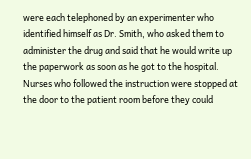were each telephoned by an experimenter who identified himself as Dr. Smith, who asked them to administer the drug and said that he would write up the paperwork as soon as he got to the hospital. Nurses who followed the instruction were stopped at the door to the patient room before they could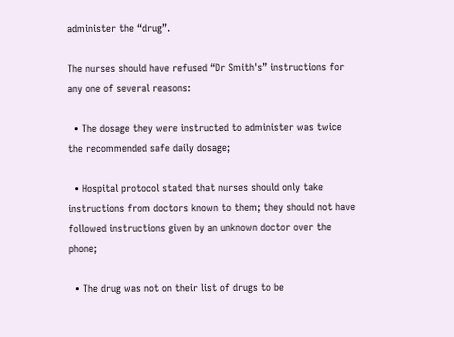administer the “drug”.

The nurses should have refused “Dr Smith's” instructions for any one of several reasons:

  • The dosage they were instructed to administer was twice the recommended safe daily dosage;

  • Hospital protocol stated that nurses should only take instructions from doctors known to them; they should not have followed instructions given by an unknown doctor over the phone;

  • The drug was not on their list of drugs to be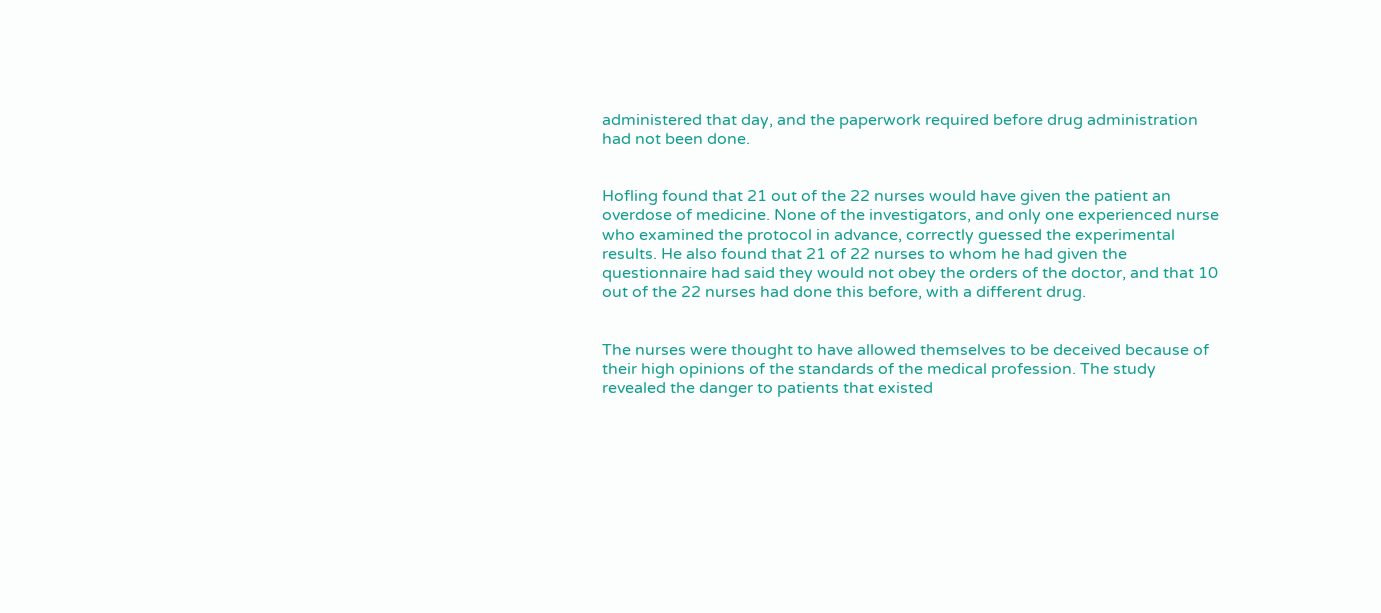administered that day, and the paperwork required before drug administration had not been done.


Hofling found that 21 out of the 22 nurses would have given the patient an overdose of medicine. None of the investigators, and only one experienced nurse who examined the protocol in advance, correctly guessed the experimental results. He also found that 21 of 22 nurses to whom he had given the questionnaire had said they would not obey the orders of the doctor, and that 10 out of the 22 nurses had done this before, with a different drug.


The nurses were thought to have allowed themselves to be deceived because of their high opinions of the standards of the medical profession. The study revealed the danger to patients that existed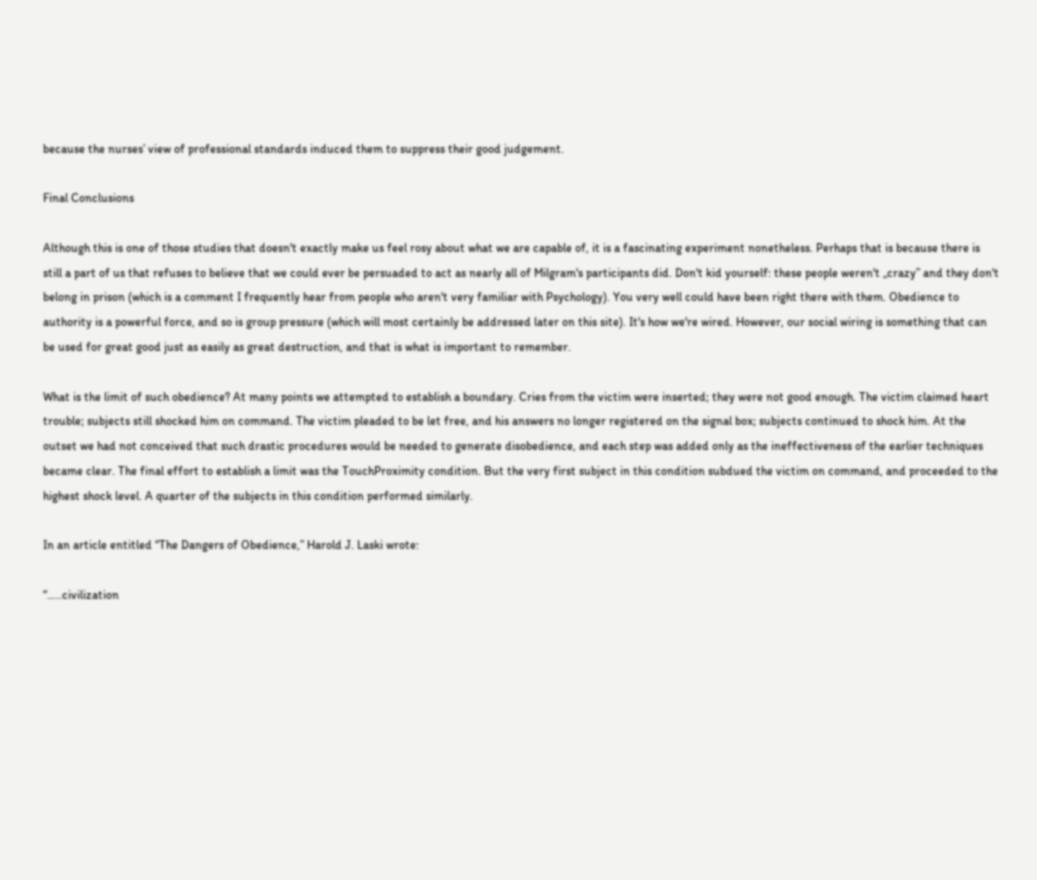because the nurses’ view of professional standards induced them to suppress their good judgement.

Final Conclusions

Although this is one of those studies that doesn't exactly make us feel rosy about what we are capable of, it is a fascinating experiment nonetheless. Perhaps that is because there is still a part of us that refuses to believe that we could ever be persuaded to act as nearly all of Milgram's participants did. Don't kid yourself: these people weren't „crazy” and they don't belong in prison (which is a comment I frequently hear from people who aren't very familiar with Psychology). You very well could have been right there with them. Obedience to authority is a powerful force, and so is group pressure (which will most certainly be addressed later on this site). It's how we're wired. However, our social wiring is something that can be used for great good just as easily as great destruction, and that is what is important to remember.

What is the limit of such obedience? At many points we attempted to establish a boundary. Cries from the victim were inserted; they were not good enough. The victim claimed heart trouble; subjects still shocked him on command. The victim pleaded to be let free, and his answers no longer registered on the signal box; subjects continued to shock him. At the outset we had not conceived that such drastic procedures would be needed to generate disobedience, and each step was added only as the ineffectiveness of the earlier techniques became clear. The final effort to establish a limit was the TouchProximity condition. But the very first subject in this condition subdued the victim on command, and proceeded to the highest shock level. A quarter of the subjects in this condition performed similarly.

In an article entitled “The Dangers of Obedience,” Harold J. Laski wrote:

“…..civilization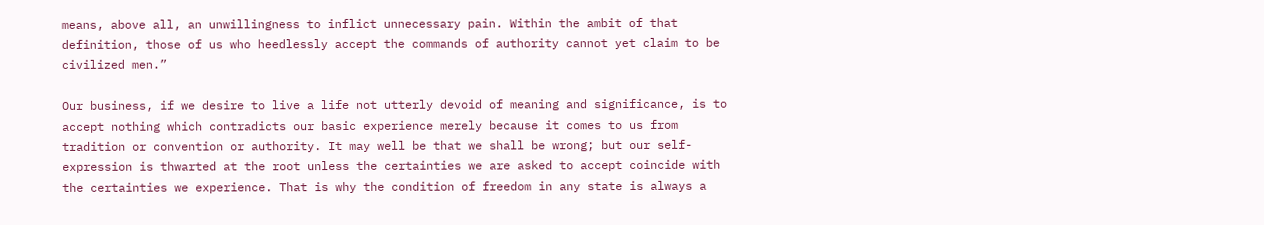means, above all, an unwillingness to inflict unnecessary pain. Within the ambit of that definition, those of us who heedlessly accept the commands of authority cannot yet claim to be civilized men.”

Our business, if we desire to live a life not utterly devoid of meaning and significance, is to accept nothing which contradicts our basic experience merely because it comes to us from tradition or convention or authority. It may well be that we shall be wrong; but our self-expression is thwarted at the root unless the certainties we are asked to accept coincide with the certainties we experience. That is why the condition of freedom in any state is always a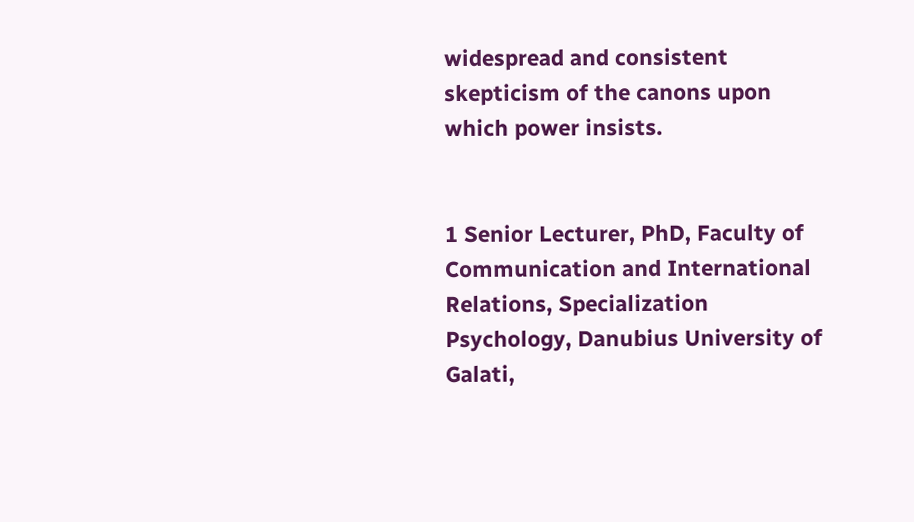widespread and consistent skepticism of the canons upon which power insists.


1 Senior Lecturer, PhD, Faculty of Communication and International Relations, Specialization Psychology, Danubius University of Galati,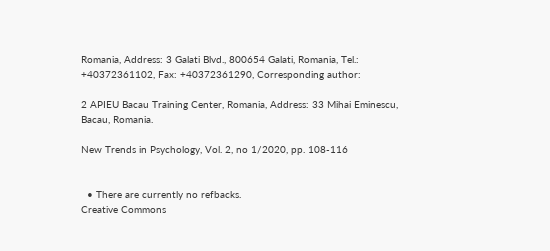Romania, Address: 3 Galati Blvd., 800654 Galati, Romania, Tel.: +40372361102, Fax: +40372361290, Corresponding author:

2 APIEU Bacau Training Center, Romania, Address: 33 Mihai Eminescu, Bacau, Romania.

New Trends in Psychology, Vol. 2, no 1/2020, pp. 108-116


  • There are currently no refbacks.
Creative Commons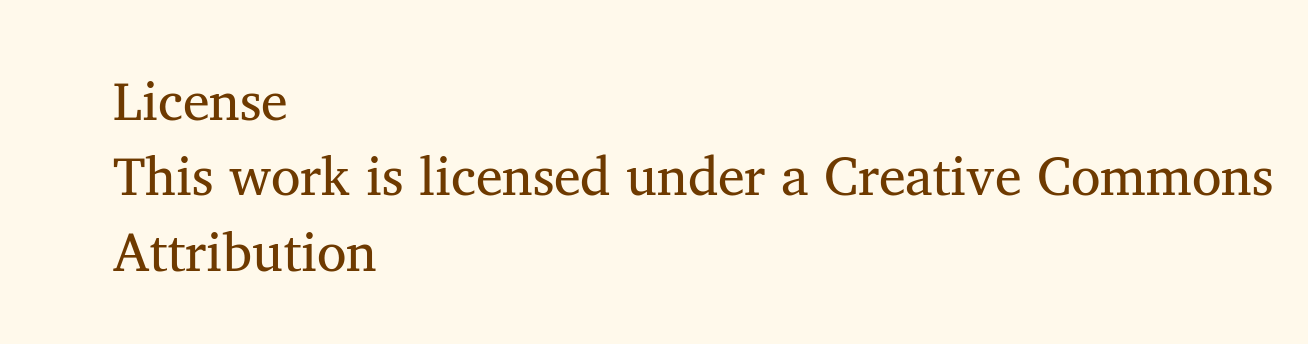License
This work is licensed under a Creative Commons Attribution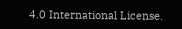4.0 International License.